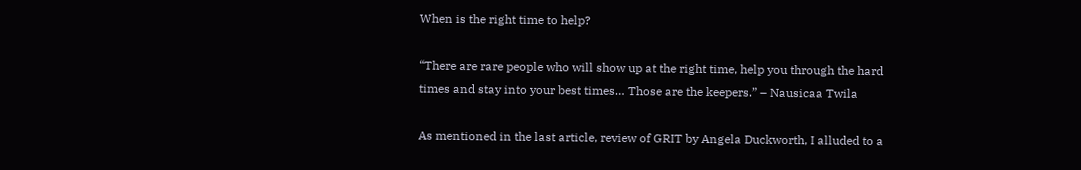When is the right time to help?

“There are rare people who will show up at the right time, help you through the hard times and stay into your best times… Those are the keepers.” – Nausicaa Twila

As mentioned in the last article, review of GRIT by Angela Duckworth, I alluded to a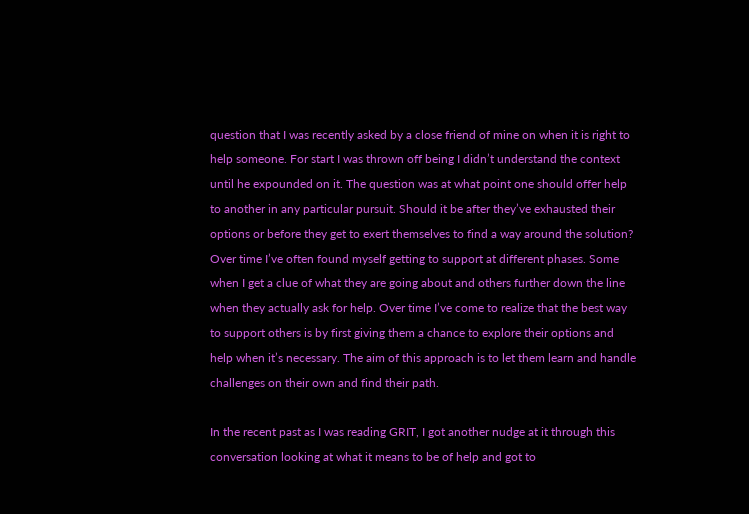question that I was recently asked by a close friend of mine on when it is right to help someone. For start I was thrown off being I didn’t understand the context until he expounded on it. The question was at what point one should offer help to another in any particular pursuit. Should it be after they’ve exhausted their options or before they get to exert themselves to find a way around the solution? Over time I’ve often found myself getting to support at different phases. Some when I get a clue of what they are going about and others further down the line when they actually ask for help. Over time I’ve come to realize that the best way to support others is by first giving them a chance to explore their options and help when it’s necessary. The aim of this approach is to let them learn and handle challenges on their own and find their path.

In the recent past as I was reading GRIT, I got another nudge at it through this conversation looking at what it means to be of help and got to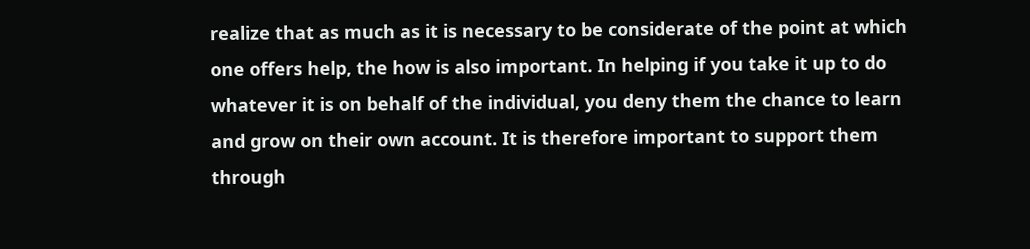realize that as much as it is necessary to be considerate of the point at which one offers help, the how is also important. In helping if you take it up to do whatever it is on behalf of the individual, you deny them the chance to learn and grow on their own account. It is therefore important to support them through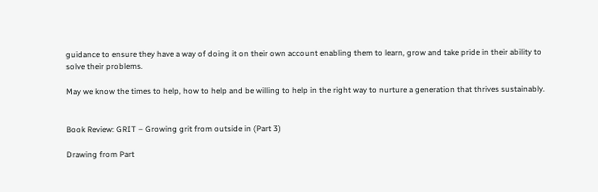guidance to ensure they have a way of doing it on their own account enabling them to learn, grow and take pride in their ability to solve their problems.

May we know the times to help, how to help and be willing to help in the right way to nurture a generation that thrives sustainably.


Book Review: GRIT – Growing grit from outside in (Part 3)

Drawing from Part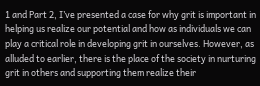1 and Part 2, I’ve presented a case for why grit is important in helping us realize our potential and how as individuals we can play a critical role in developing grit in ourselves. However, as alluded to earlier, there is the place of the society in nurturing grit in others and supporting them realize their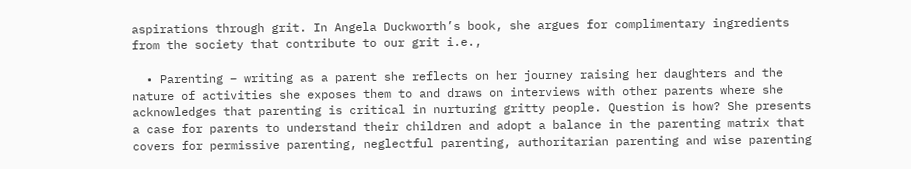aspirations through grit. In Angela Duckworth’s book, she argues for complimentary ingredients from the society that contribute to our grit i.e.,

  • Parenting – writing as a parent she reflects on her journey raising her daughters and the nature of activities she exposes them to and draws on interviews with other parents where she acknowledges that parenting is critical in nurturing gritty people. Question is how? She presents a case for parents to understand their children and adopt a balance in the parenting matrix that covers for permissive parenting, neglectful parenting, authoritarian parenting and wise parenting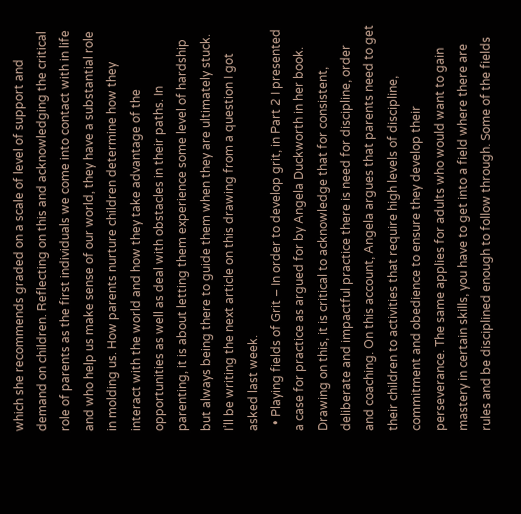which she recommends graded on a scale of level of support and demand on children. Reflecting on this and acknowledging the critical role of parents as the first individuals we come into contact with in life and who help us make sense of our world, they have a substantial role in molding us. How parents nurture children determine how they interact with the world and how they take advantage of the opportunities as well as deal with obstacles in their paths. In parenting, it is about letting them experience some level of hardship but always being there to guide them when they are ultimately stuck. I’ll be writing the next article on this drawing from a question I got asked last week.
  • Playing fields of Grit – In order to develop grit, in Part 2 I presented a case for practice as argued for by Angela Duckworth in her book. Drawing on this, it is critical to acknowledge that for consistent, deliberate and impactful practice there is need for discipline, order and coaching. On this account, Angela argues that parents need to get their children to activities that require high levels of discipline, commitment and obedience to ensure they develop their perseverance. The same applies for adults who would want to gain mastery in certain skills, you have to get into a field where there are rules and be disciplined enough to follow through. Some of the fields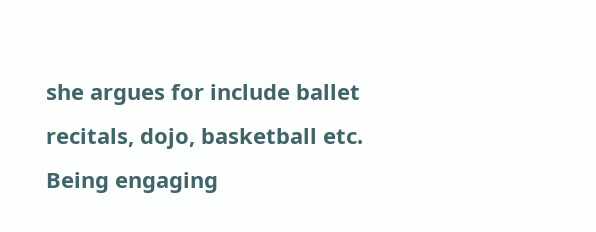she argues for include ballet recitals, dojo, basketball etc. Being engaging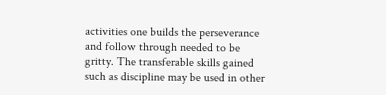activities one builds the perseverance and follow through needed to be gritty. The transferable skills gained such as discipline may be used in other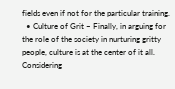fields even if not for the particular training.
  • Culture of Grit – Finally, in arguing for the role of the society in nurturing gritty people, culture is at the center of it all. Considering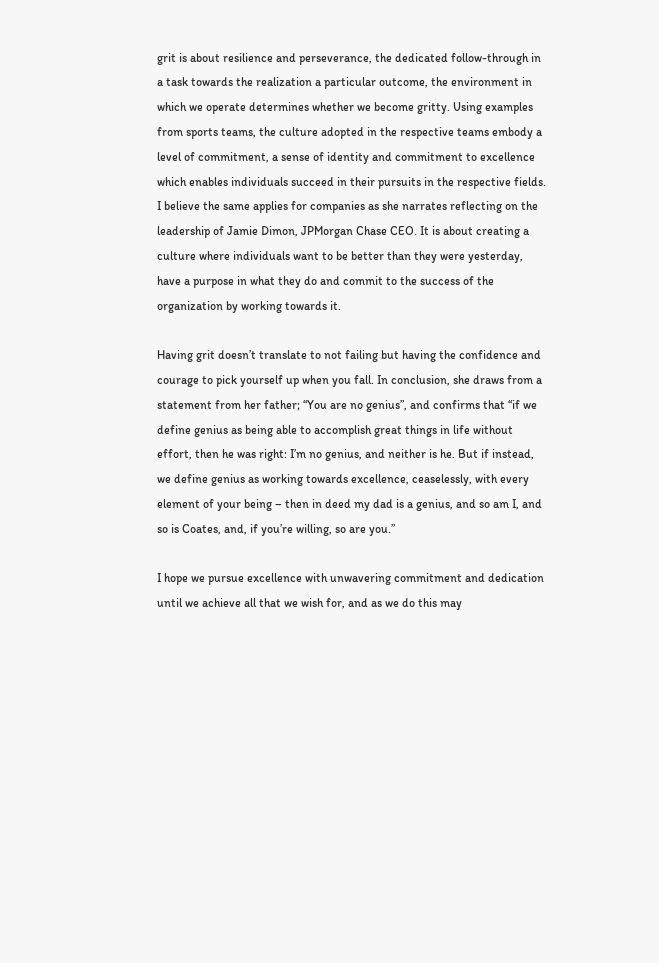grit is about resilience and perseverance, the dedicated follow-through in a task towards the realization a particular outcome, the environment in which we operate determines whether we become gritty. Using examples from sports teams, the culture adopted in the respective teams embody a level of commitment, a sense of identity and commitment to excellence which enables individuals succeed in their pursuits in the respective fields. I believe the same applies for companies as she narrates reflecting on the leadership of Jamie Dimon, JPMorgan Chase CEO. It is about creating a culture where individuals want to be better than they were yesterday, have a purpose in what they do and commit to the success of the organization by working towards it.

Having grit doesn’t translate to not failing but having the confidence and courage to pick yourself up when you fall. In conclusion, she draws from a statement from her father; “You are no genius”, and confirms that “if we define genius as being able to accomplish great things in life without effort, then he was right: I’m no genius, and neither is he. But if instead, we define genius as working towards excellence, ceaselessly, with every element of your being – then in deed my dad is a genius, and so am I, and so is Coates, and, if you’re willing, so are you.”

I hope we pursue excellence with unwavering commitment and dedication until we achieve all that we wish for, and as we do this may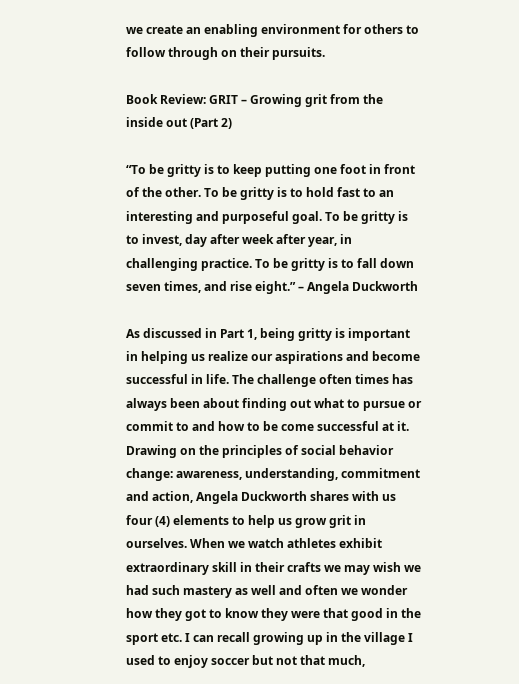we create an enabling environment for others to follow through on their pursuits.

Book Review: GRIT – Growing grit from the inside out (Part 2)

“To be gritty is to keep putting one foot in front of the other. To be gritty is to hold fast to an interesting and purposeful goal. To be gritty is to invest, day after week after year, in challenging practice. To be gritty is to fall down seven times, and rise eight.” – Angela Duckworth

As discussed in Part 1, being gritty is important in helping us realize our aspirations and become successful in life. The challenge often times has always been about finding out what to pursue or commit to and how to be come successful at it. Drawing on the principles of social behavior change: awareness, understanding, commitment and action, Angela Duckworth shares with us four (4) elements to help us grow grit in ourselves. When we watch athletes exhibit extraordinary skill in their crafts we may wish we had such mastery as well and often we wonder how they got to know they were that good in the sport etc. I can recall growing up in the village I used to enjoy soccer but not that much,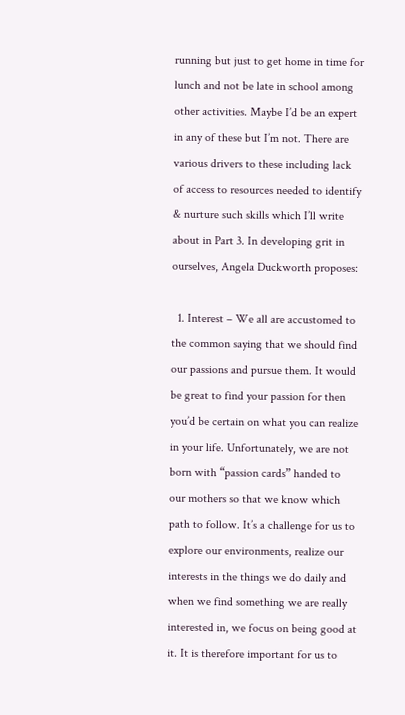running but just to get home in time for lunch and not be late in school among other activities. Maybe I’d be an expert in any of these but I’m not. There are various drivers to these including lack of access to resources needed to identify & nurture such skills which I’ll write about in Part 3. In developing grit in ourselves, Angela Duckworth proposes:

  1. Interest – We all are accustomed to the common saying that we should find our passions and pursue them. It would be great to find your passion for then you’d be certain on what you can realize in your life. Unfortunately, we are not born with “passion cards” handed to our mothers so that we know which path to follow. It’s a challenge for us to explore our environments, realize our interests in the things we do daily and when we find something we are really interested in, we focus on being good at it. It is therefore important for us to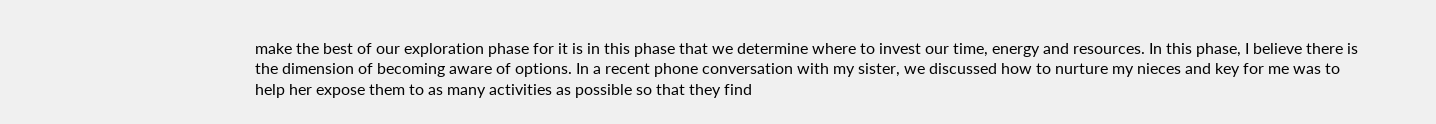make the best of our exploration phase for it is in this phase that we determine where to invest our time, energy and resources. In this phase, I believe there is the dimension of becoming aware of options. In a recent phone conversation with my sister, we discussed how to nurture my nieces and key for me was to help her expose them to as many activities as possible so that they find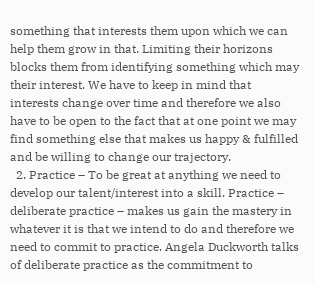something that interests them upon which we can help them grow in that. Limiting their horizons blocks them from identifying something which may their interest. We have to keep in mind that interests change over time and therefore we also have to be open to the fact that at one point we may find something else that makes us happy & fulfilled and be willing to change our trajectory.
  2. Practice – To be great at anything we need to develop our talent/interest into a skill. Practice – deliberate practice – makes us gain the mastery in whatever it is that we intend to do and therefore we need to commit to practice. Angela Duckworth talks of deliberate practice as the commitment to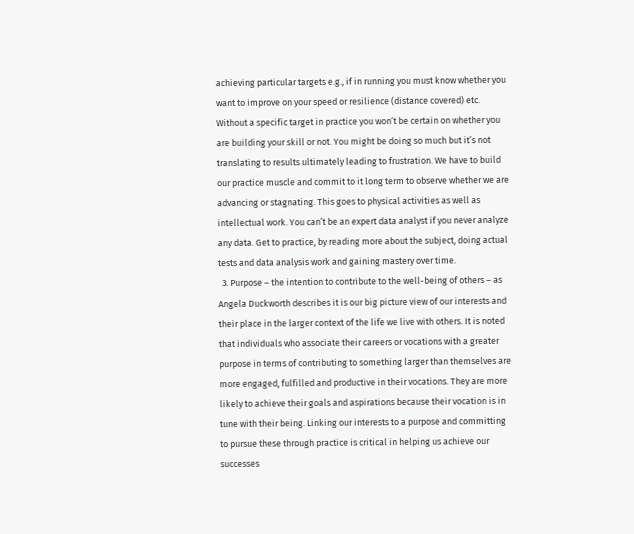achieving particular targets e.g., if in running you must know whether you want to improve on your speed or resilience (distance covered) etc. Without a specific target in practice you won’t be certain on whether you are building your skill or not. You might be doing so much but it’s not translating to results ultimately leading to frustration. We have to build our practice muscle and commit to it long term to observe whether we are advancing or stagnating. This goes to physical activities as well as intellectual work. You can’t be an expert data analyst if you never analyze any data. Get to practice, by reading more about the subject, doing actual tests and data analysis work and gaining mastery over time.
  3. Purpose – the intention to contribute to the well-being of others – as Angela Duckworth describes it is our big picture view of our interests and their place in the larger context of the life we live with others. It is noted that individuals who associate their careers or vocations with a greater purpose in terms of contributing to something larger than themselves are more engaged, fulfilled and productive in their vocations. They are more likely to achieve their goals and aspirations because their vocation is in tune with their being. Linking our interests to a purpose and committing to pursue these through practice is critical in helping us achieve our successes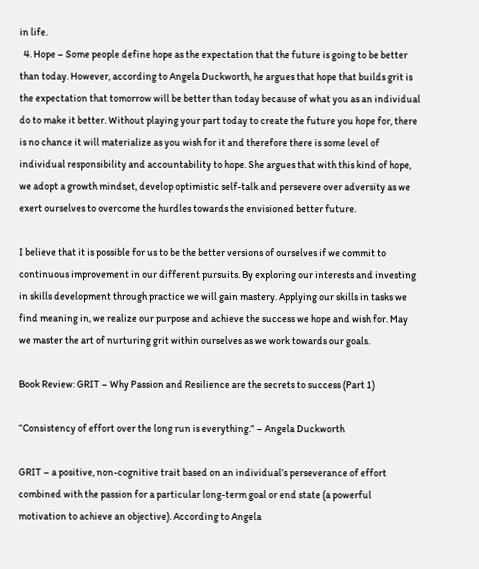in life.
  4. Hope – Some people define hope as the expectation that the future is going to be better than today. However, according to Angela Duckworth, he argues that hope that builds grit is the expectation that tomorrow will be better than today because of what you as an individual do to make it better. Without playing your part today to create the future you hope for, there is no chance it will materialize as you wish for it and therefore there is some level of individual responsibility and accountability to hope. She argues that with this kind of hope, we adopt a growth mindset, develop optimistic self-talk and persevere over adversity as we exert ourselves to overcome the hurdles towards the envisioned better future.

I believe that it is possible for us to be the better versions of ourselves if we commit to continuous improvement in our different pursuits. By exploring our interests and investing in skills development through practice we will gain mastery. Applying our skills in tasks we find meaning in, we realize our purpose and achieve the success we hope and wish for. May we master the art of nurturing grit within ourselves as we work towards our goals.

Book Review: GRIT – Why Passion and Resilience are the secrets to success (Part 1)

“Consistency of effort over the long run is everything.” – Angela Duckworth

GRIT – a positive, non-cognitive trait based on an individual’s perseverance of effort combined with the passion for a particular long-term goal or end state (a powerful motivation to achieve an objective). According to Angela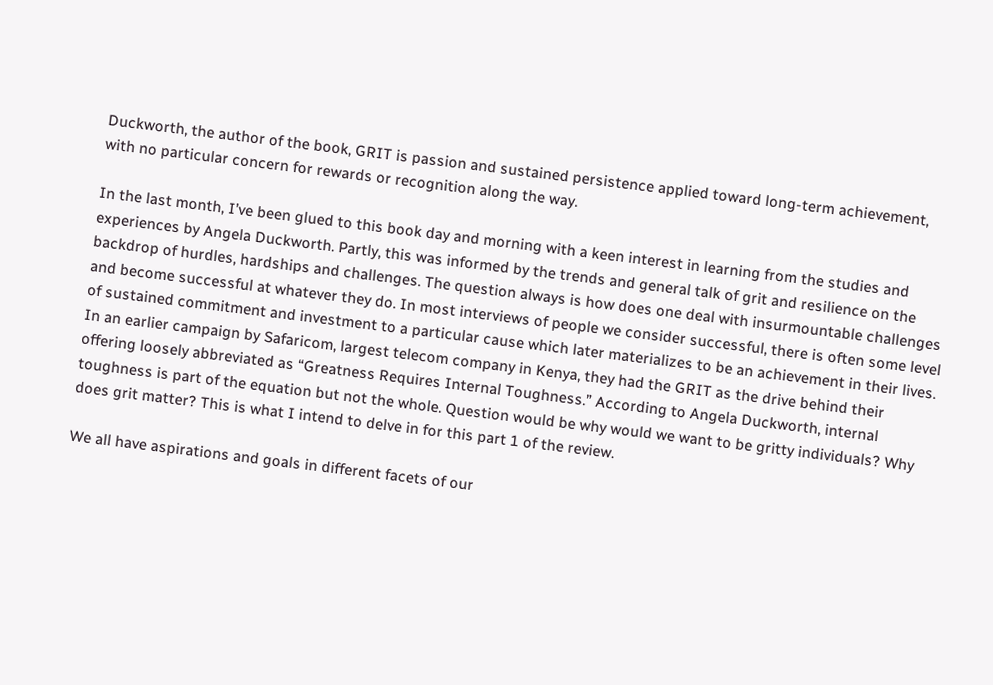Duckworth, the author of the book, GRIT is passion and sustained persistence applied toward long-term achievement, with no particular concern for rewards or recognition along the way.

In the last month, I’ve been glued to this book day and morning with a keen interest in learning from the studies and experiences by Angela Duckworth. Partly, this was informed by the trends and general talk of grit and resilience on the backdrop of hurdles, hardships and challenges. The question always is how does one deal with insurmountable challenges and become successful at whatever they do. In most interviews of people we consider successful, there is often some level of sustained commitment and investment to a particular cause which later materializes to be an achievement in their lives. In an earlier campaign by Safaricom, largest telecom company in Kenya, they had the GRIT as the drive behind their offering loosely abbreviated as “Greatness Requires Internal Toughness.” According to Angela Duckworth, internal toughness is part of the equation but not the whole. Question would be why would we want to be gritty individuals? Why does grit matter? This is what I intend to delve in for this part 1 of the review.

We all have aspirations and goals in different facets of our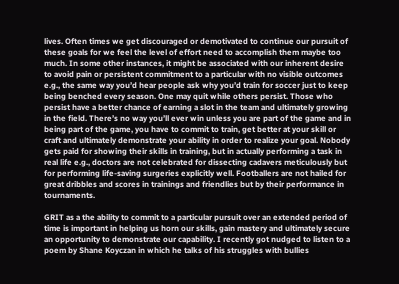lives. Often times we get discouraged or demotivated to continue our pursuit of these goals for we feel the level of effort need to accomplish them maybe too much. In some other instances, it might be associated with our inherent desire to avoid pain or persistent commitment to a particular with no visible outcomes e.g., the same way you’d hear people ask why you’d train for soccer just to keep being benched every season. One may quit while others persist. Those who persist have a better chance of earning a slot in the team and ultimately growing in the field. There’s no way you’ll ever win unless you are part of the game and in being part of the game, you have to commit to train, get better at your skill or craft and ultimately demonstrate your ability in order to realize your goal. Nobody gets paid for showing their skills in training, but in actually performing a task in real life e.g., doctors are not celebrated for dissecting cadavers meticulously but for performing life-saving surgeries explicitly well. Footballers are not hailed for great dribbles and scores in trainings and friendlies but by their performance in tournaments.

GRIT as a the ability to commit to a particular pursuit over an extended period of time is important in helping us horn our skills, gain mastery and ultimately secure an opportunity to demonstrate our capability. I recently got nudged to listen to a poem by Shane Koyczan in which he talks of his struggles with bullies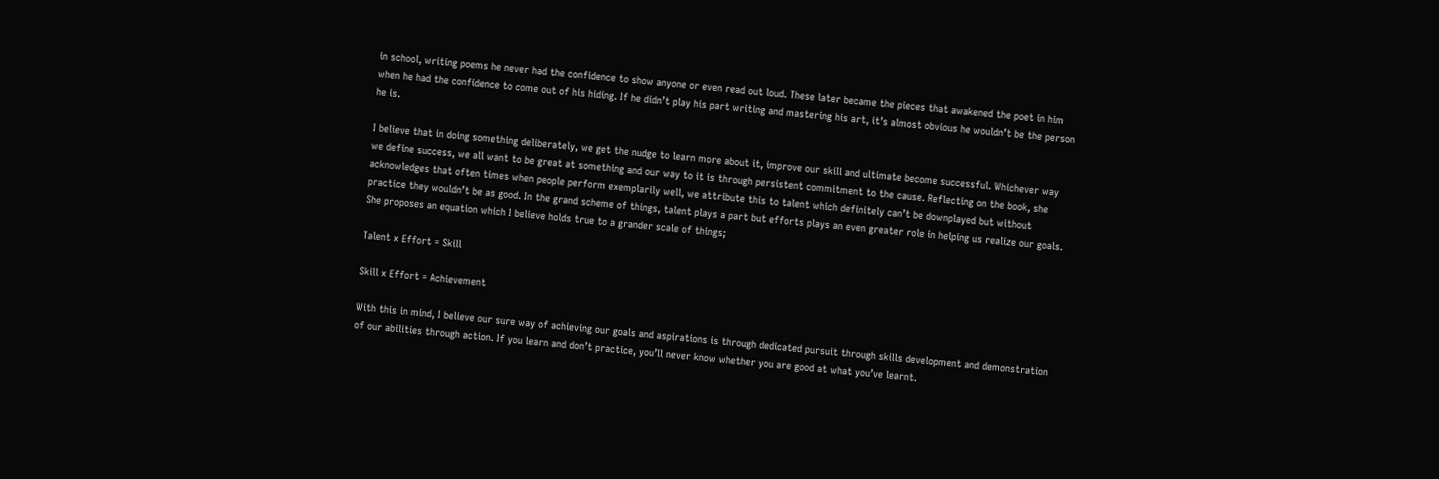in school, writing poems he never had the confidence to show anyone or even read out loud. These later became the pieces that awakened the poet in him when he had the confidence to come out of his hiding. If he didn’t play his part writing and mastering his art, it’s almost obvious he wouldn’t be the person he is.

I believe that in doing something deliberately, we get the nudge to learn more about it, improve our skill and ultimate become successful. Whichever way we define success, we all want to be great at something and our way to it is through persistent commitment to the cause. Reflecting on the book, she acknowledges that often times when people perform exemplarily well, we attribute this to talent which definitely can’t be downplayed but without practice they wouldn’t be as good. In the grand scheme of things, talent plays a part but efforts plays an even greater role in helping us realize our goals. She proposes an equation which I believe holds true to a grander scale of things;

Talent x Effort = Skill

Skill x Effort = Achievement

With this in mind, I believe our sure way of achieving our goals and aspirations is through dedicated pursuit through skills development and demonstration of our abilities through action. If you learn and don’t practice, you’ll never know whether you are good at what you’ve learnt.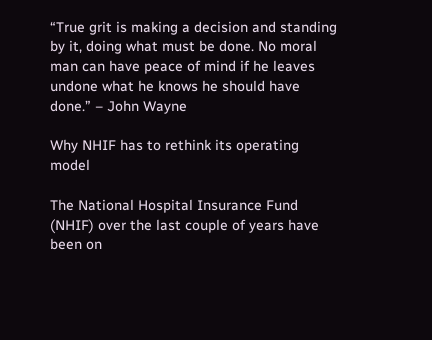“True grit is making a decision and standing by it, doing what must be done. No moral man can have peace of mind if he leaves undone what he knows he should have done.” – John Wayne

Why NHIF has to rethink its operating model

The National Hospital Insurance Fund (NHIF) over the last couple of years have been on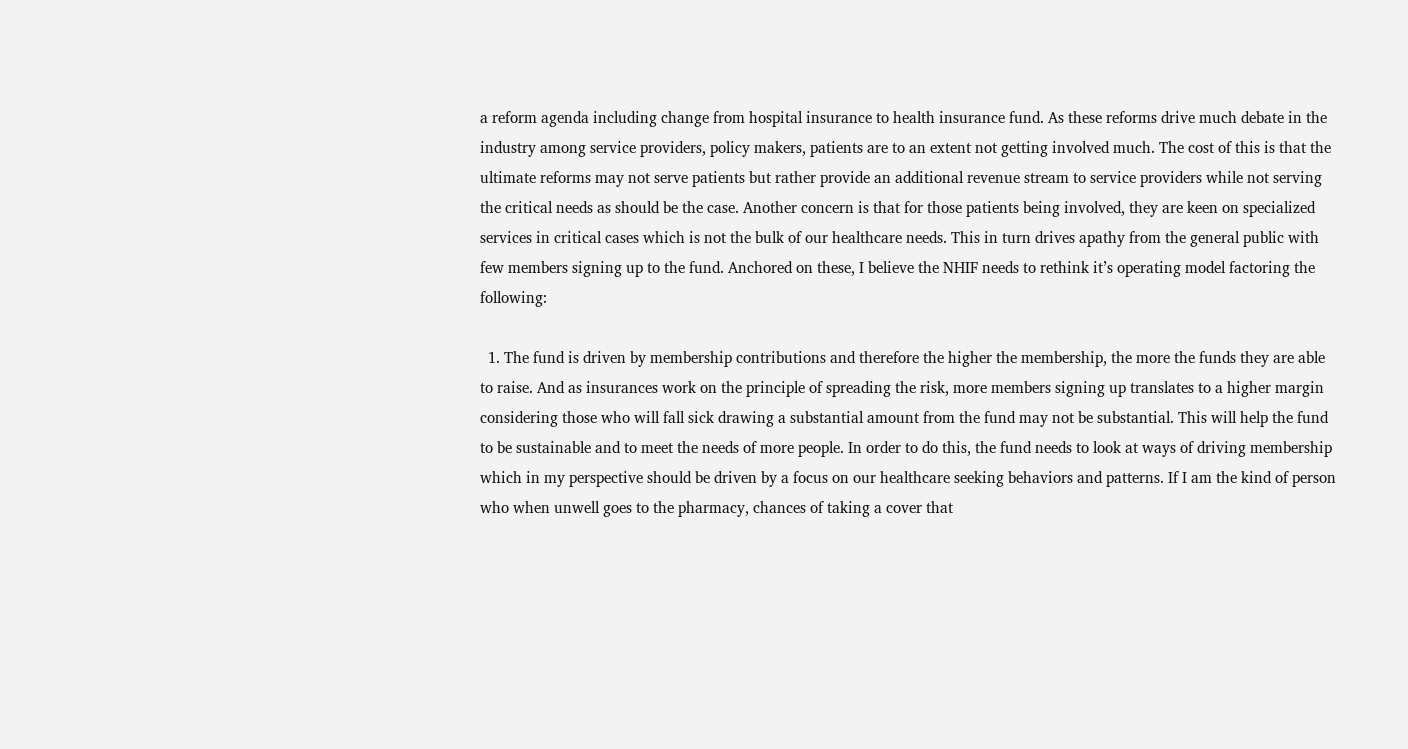a reform agenda including change from hospital insurance to health insurance fund. As these reforms drive much debate in the industry among service providers, policy makers, patients are to an extent not getting involved much. The cost of this is that the ultimate reforms may not serve patients but rather provide an additional revenue stream to service providers while not serving the critical needs as should be the case. Another concern is that for those patients being involved, they are keen on specialized services in critical cases which is not the bulk of our healthcare needs. This in turn drives apathy from the general public with few members signing up to the fund. Anchored on these, I believe the NHIF needs to rethink it’s operating model factoring the following:

  1. The fund is driven by membership contributions and therefore the higher the membership, the more the funds they are able to raise. And as insurances work on the principle of spreading the risk, more members signing up translates to a higher margin considering those who will fall sick drawing a substantial amount from the fund may not be substantial. This will help the fund to be sustainable and to meet the needs of more people. In order to do this, the fund needs to look at ways of driving membership which in my perspective should be driven by a focus on our healthcare seeking behaviors and patterns. If I am the kind of person who when unwell goes to the pharmacy, chances of taking a cover that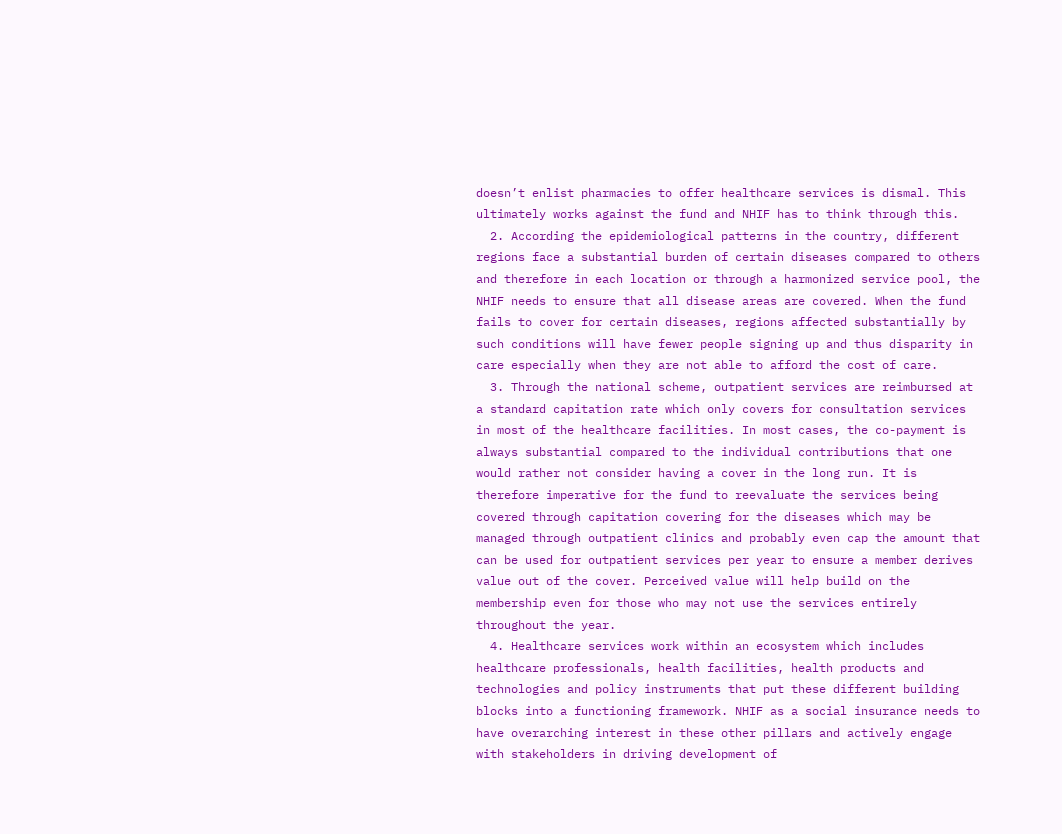doesn’t enlist pharmacies to offer healthcare services is dismal. This ultimately works against the fund and NHIF has to think through this.
  2. According the epidemiological patterns in the country, different regions face a substantial burden of certain diseases compared to others and therefore in each location or through a harmonized service pool, the NHIF needs to ensure that all disease areas are covered. When the fund fails to cover for certain diseases, regions affected substantially by such conditions will have fewer people signing up and thus disparity in care especially when they are not able to afford the cost of care.
  3. Through the national scheme, outpatient services are reimbursed at a standard capitation rate which only covers for consultation services in most of the healthcare facilities. In most cases, the co-payment is always substantial compared to the individual contributions that one would rather not consider having a cover in the long run. It is therefore imperative for the fund to reevaluate the services being covered through capitation covering for the diseases which may be managed through outpatient clinics and probably even cap the amount that can be used for outpatient services per year to ensure a member derives value out of the cover. Perceived value will help build on the membership even for those who may not use the services entirely throughout the year.
  4. Healthcare services work within an ecosystem which includes healthcare professionals, health facilities, health products and technologies and policy instruments that put these different building blocks into a functioning framework. NHIF as a social insurance needs to have overarching interest in these other pillars and actively engage with stakeholders in driving development of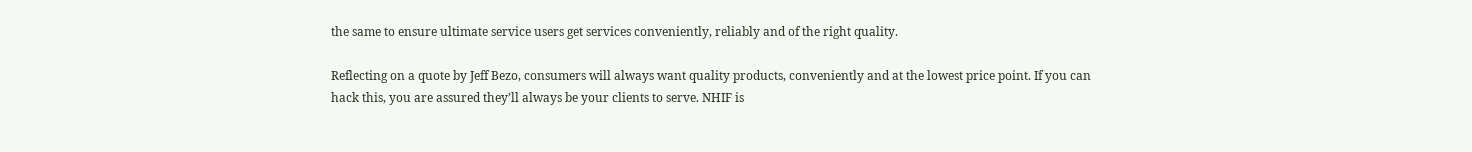the same to ensure ultimate service users get services conveniently, reliably and of the right quality.

Reflecting on a quote by Jeff Bezo, consumers will always want quality products, conveniently and at the lowest price point. If you can hack this, you are assured they’ll always be your clients to serve. NHIF is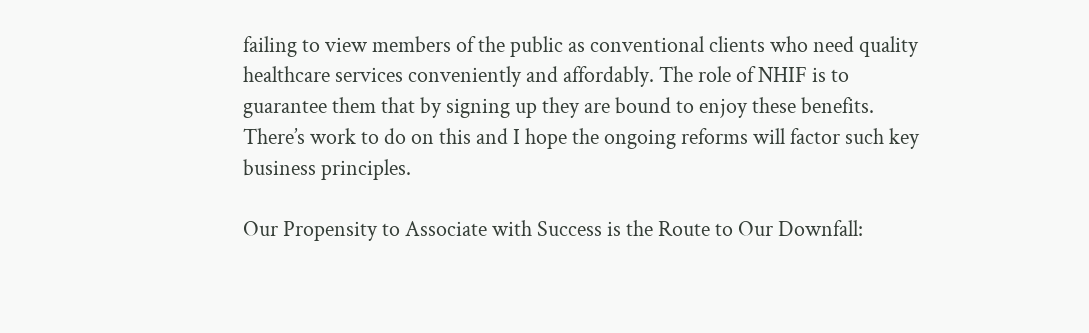failing to view members of the public as conventional clients who need quality healthcare services conveniently and affordably. The role of NHIF is to guarantee them that by signing up they are bound to enjoy these benefits. There’s work to do on this and I hope the ongoing reforms will factor such key business principles.

Our Propensity to Associate with Success is the Route to Our Downfall: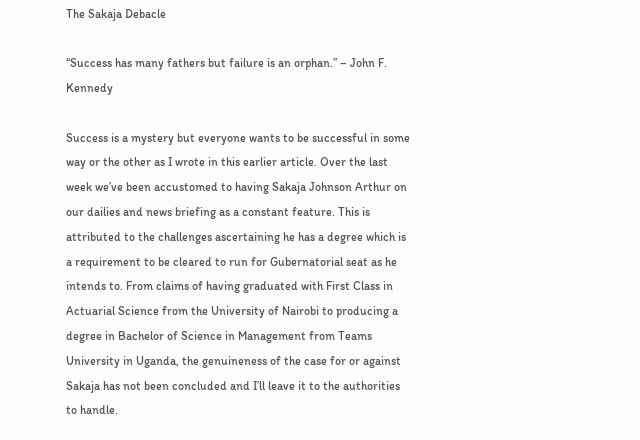The Sakaja Debacle

“Success has many fathers but failure is an orphan.” – John F. Kennedy

Success is a mystery but everyone wants to be successful in some way or the other as I wrote in this earlier article. Over the last week we’ve been accustomed to having Sakaja Johnson Arthur on our dailies and news briefing as a constant feature. This is attributed to the challenges ascertaining he has a degree which is a requirement to be cleared to run for Gubernatorial seat as he intends to. From claims of having graduated with First Class in Actuarial Science from the University of Nairobi to producing a degree in Bachelor of Science in Management from Teams University in Uganda, the genuineness of the case for or against Sakaja has not been concluded and I’ll leave it to the authorities to handle.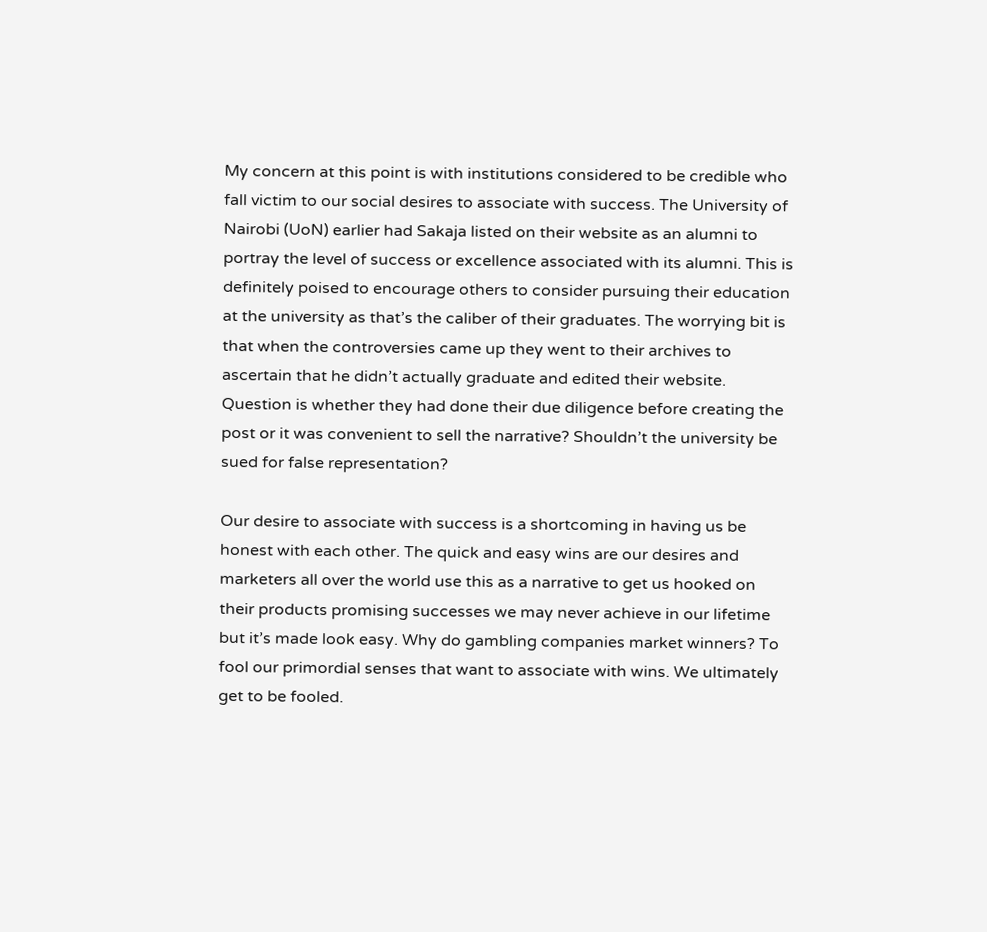My concern at this point is with institutions considered to be credible who fall victim to our social desires to associate with success. The University of Nairobi (UoN) earlier had Sakaja listed on their website as an alumni to portray the level of success or excellence associated with its alumni. This is definitely poised to encourage others to consider pursuing their education at the university as that’s the caliber of their graduates. The worrying bit is that when the controversies came up they went to their archives to ascertain that he didn’t actually graduate and edited their website. Question is whether they had done their due diligence before creating the post or it was convenient to sell the narrative? Shouldn’t the university be sued for false representation?

Our desire to associate with success is a shortcoming in having us be honest with each other. The quick and easy wins are our desires and marketers all over the world use this as a narrative to get us hooked on their products promising successes we may never achieve in our lifetime but it’s made look easy. Why do gambling companies market winners? To fool our primordial senses that want to associate with wins. We ultimately get to be fooled.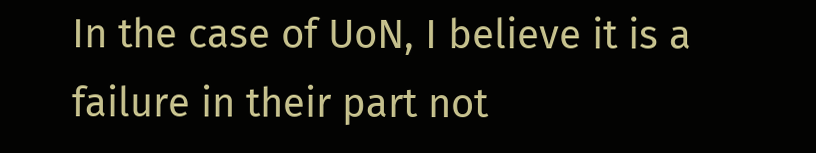In the case of UoN, I believe it is a failure in their part not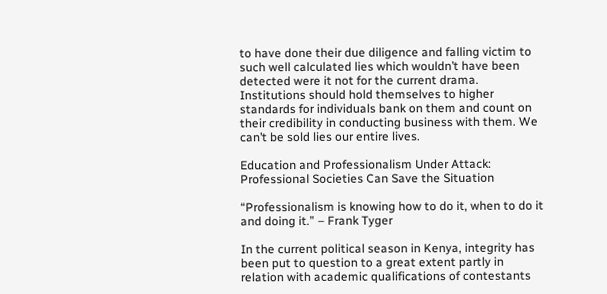to have done their due diligence and falling victim to such well calculated lies which wouldn’t have been detected were it not for the current drama. Institutions should hold themselves to higher standards for individuals bank on them and count on their credibility in conducting business with them. We can’t be sold lies our entire lives.

Education and Professionalism Under Attack: Professional Societies Can Save the Situation

“Professionalism is knowing how to do it, when to do it and doing it.” – Frank Tyger

In the current political season in Kenya, integrity has been put to question to a great extent partly in relation with academic qualifications of contestants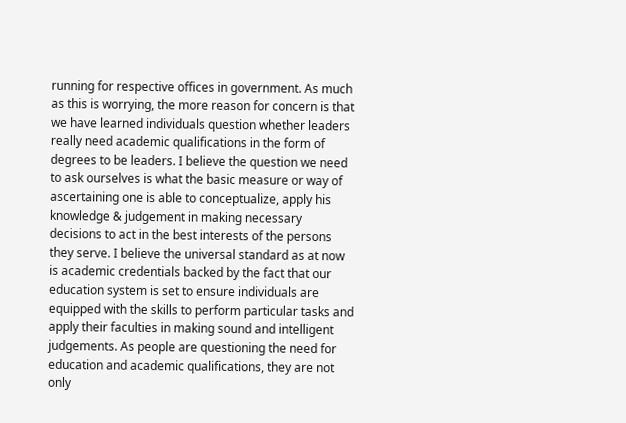running for respective offices in government. As much as this is worrying, the more reason for concern is that we have learned individuals question whether leaders really need academic qualifications in the form of degrees to be leaders. I believe the question we need to ask ourselves is what the basic measure or way of ascertaining one is able to conceptualize, apply his knowledge & judgement in making necessary decisions to act in the best interests of the persons they serve. I believe the universal standard as at now is academic credentials backed by the fact that our education system is set to ensure individuals are equipped with the skills to perform particular tasks and apply their faculties in making sound and intelligent judgements. As people are questioning the need for education and academic qualifications, they are not only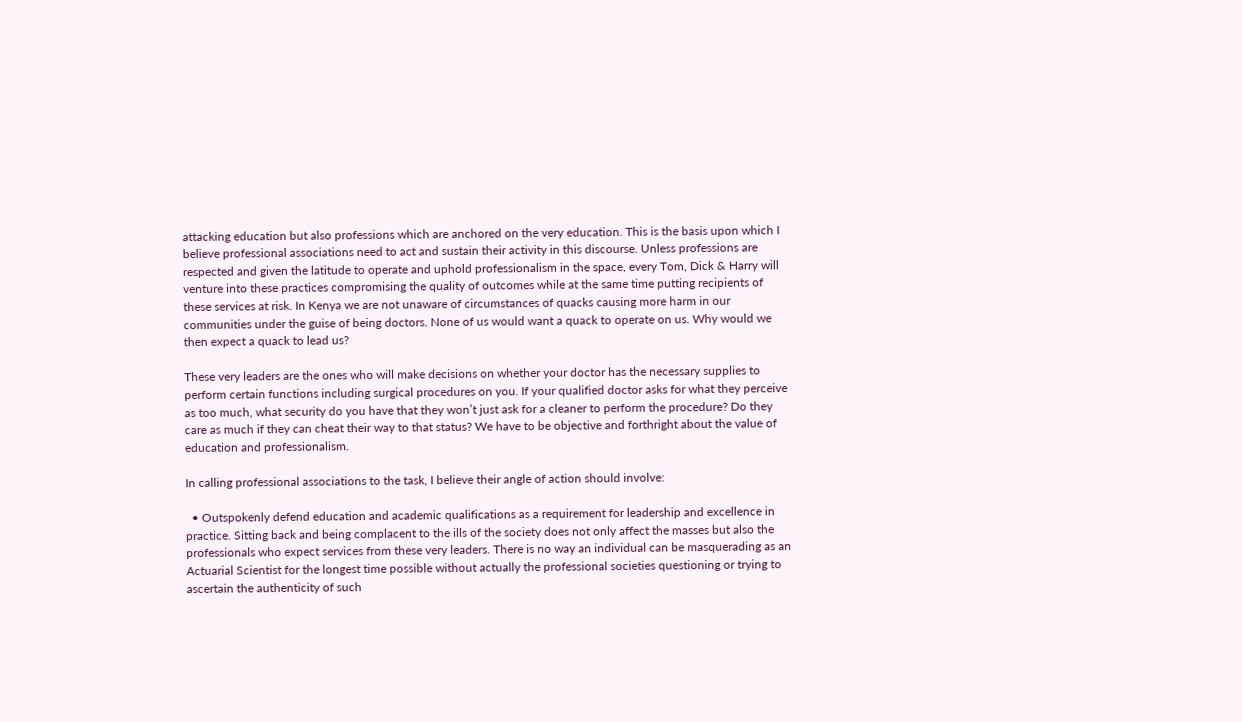attacking education but also professions which are anchored on the very education. This is the basis upon which I believe professional associations need to act and sustain their activity in this discourse. Unless professions are respected and given the latitude to operate and uphold professionalism in the space, every Tom, Dick & Harry will venture into these practices compromising the quality of outcomes while at the same time putting recipients of these services at risk. In Kenya we are not unaware of circumstances of quacks causing more harm in our communities under the guise of being doctors. None of us would want a quack to operate on us. Why would we then expect a quack to lead us?

These very leaders are the ones who will make decisions on whether your doctor has the necessary supplies to perform certain functions including surgical procedures on you. If your qualified doctor asks for what they perceive as too much, what security do you have that they won’t just ask for a cleaner to perform the procedure? Do they care as much if they can cheat their way to that status? We have to be objective and forthright about the value of education and professionalism.

In calling professional associations to the task, I believe their angle of action should involve:

  • Outspokenly defend education and academic qualifications as a requirement for leadership and excellence in practice. Sitting back and being complacent to the ills of the society does not only affect the masses but also the professionals who expect services from these very leaders. There is no way an individual can be masquerading as an Actuarial Scientist for the longest time possible without actually the professional societies questioning or trying to ascertain the authenticity of such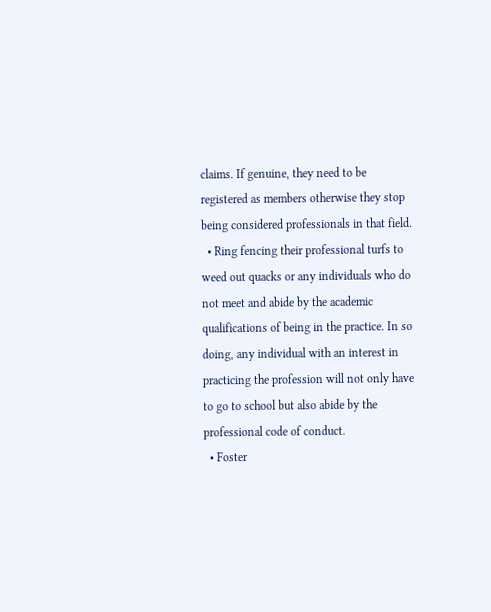claims. If genuine, they need to be registered as members otherwise they stop being considered professionals in that field.
  • Ring fencing their professional turfs to weed out quacks or any individuals who do not meet and abide by the academic qualifications of being in the practice. In so doing, any individual with an interest in practicing the profession will not only have to go to school but also abide by the professional code of conduct.
  • Foster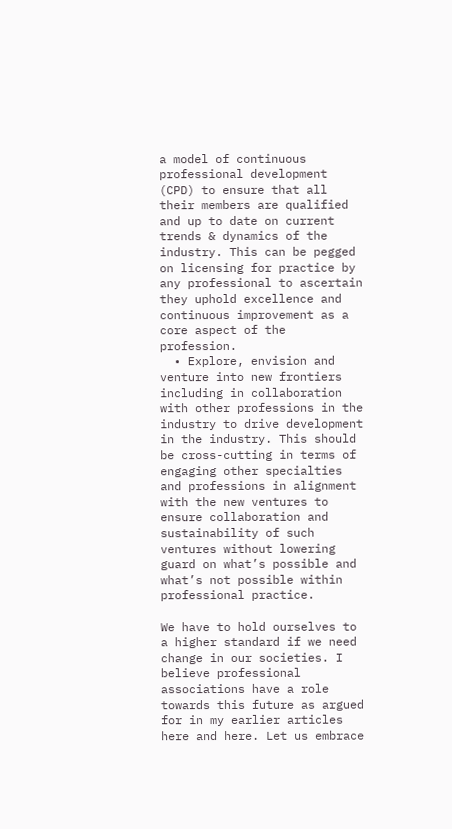a model of continuous professional development (CPD) to ensure that all their members are qualified and up to date on current trends & dynamics of the industry. This can be pegged on licensing for practice by any professional to ascertain they uphold excellence and continuous improvement as a core aspect of the profession.
  • Explore, envision and venture into new frontiers including in collaboration with other professions in the industry to drive development in the industry. This should be cross-cutting in terms of engaging other specialties and professions in alignment with the new ventures to ensure collaboration and sustainability of such ventures without lowering guard on what’s possible and what’s not possible within professional practice.

We have to hold ourselves to a higher standard if we need change in our societies. I believe professional associations have a role towards this future as argued for in my earlier articles here and here. Let us embrace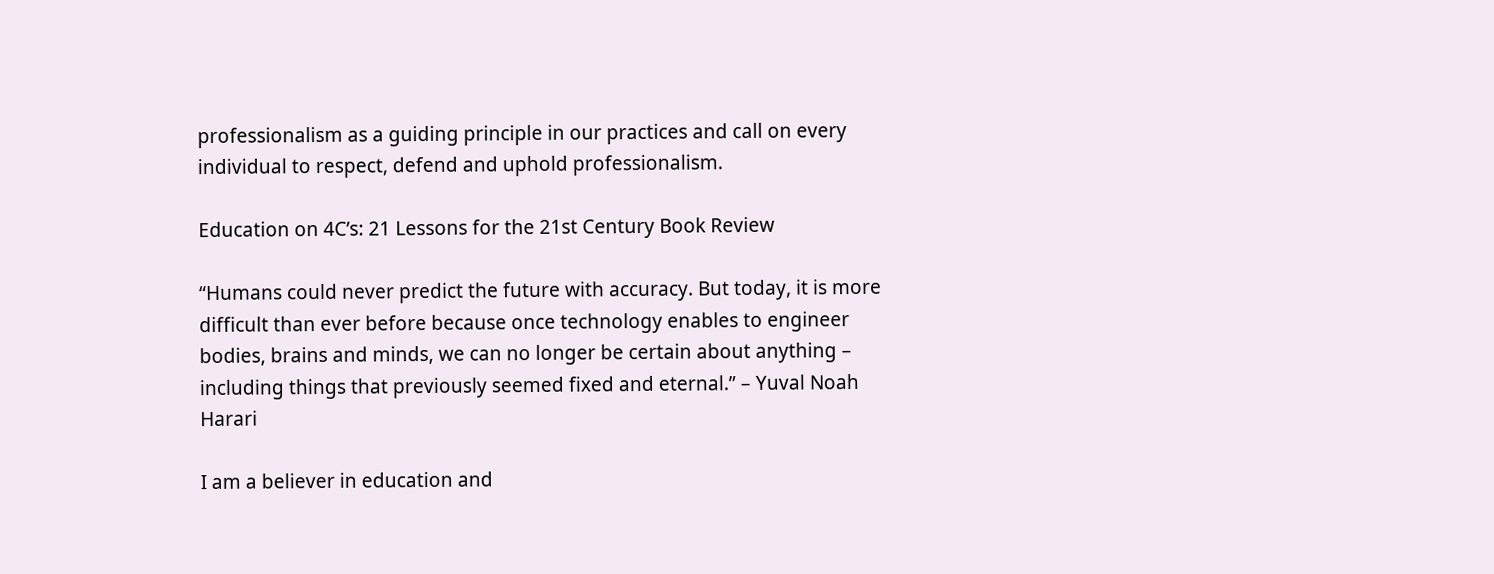professionalism as a guiding principle in our practices and call on every individual to respect, defend and uphold professionalism.

Education on 4C’s: 21 Lessons for the 21st Century Book Review

“Humans could never predict the future with accuracy. But today, it is more difficult than ever before because once technology enables to engineer bodies, brains and minds, we can no longer be certain about anything – including things that previously seemed fixed and eternal.” – Yuval Noah Harari

I am a believer in education and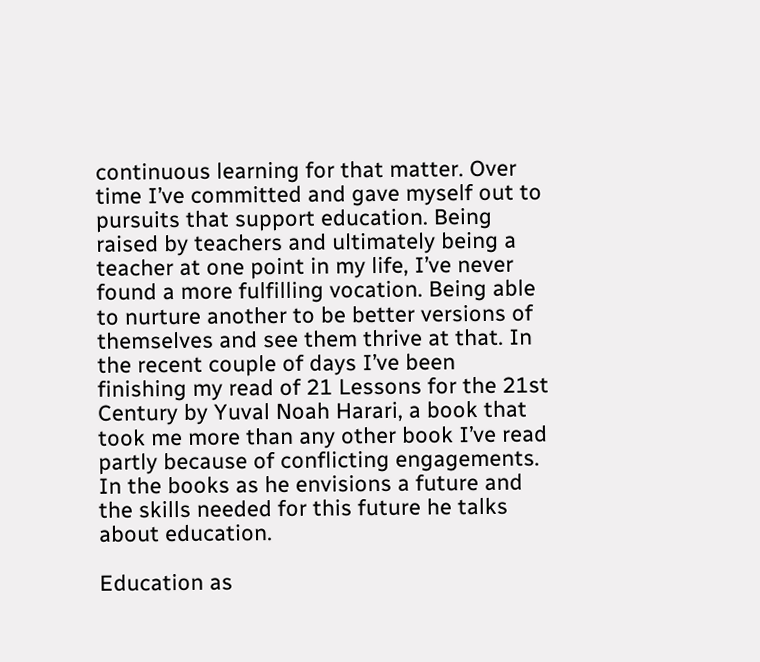continuous learning for that matter. Over time I’ve committed and gave myself out to pursuits that support education. Being raised by teachers and ultimately being a teacher at one point in my life, I’ve never found a more fulfilling vocation. Being able to nurture another to be better versions of themselves and see them thrive at that. In the recent couple of days I’ve been finishing my read of 21 Lessons for the 21st Century by Yuval Noah Harari, a book that took me more than any other book I’ve read partly because of conflicting engagements. In the books as he envisions a future and the skills needed for this future he talks about education.

Education as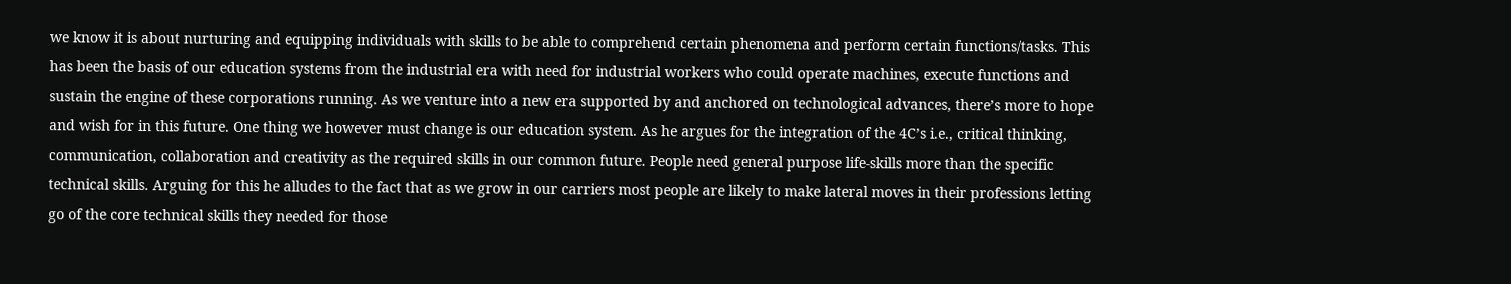we know it is about nurturing and equipping individuals with skills to be able to comprehend certain phenomena and perform certain functions/tasks. This has been the basis of our education systems from the industrial era with need for industrial workers who could operate machines, execute functions and sustain the engine of these corporations running. As we venture into a new era supported by and anchored on technological advances, there’s more to hope and wish for in this future. One thing we however must change is our education system. As he argues for the integration of the 4C’s i.e., critical thinking, communication, collaboration and creativity as the required skills in our common future. People need general purpose life-skills more than the specific technical skills. Arguing for this he alludes to the fact that as we grow in our carriers most people are likely to make lateral moves in their professions letting go of the core technical skills they needed for those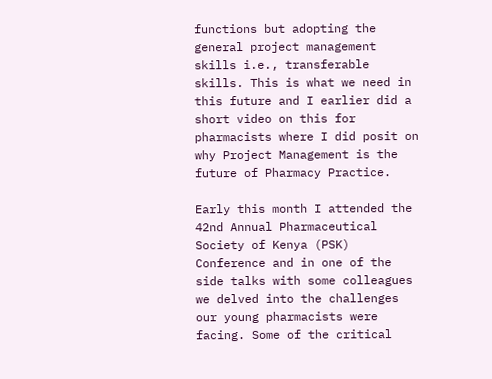functions but adopting the general project management skills i.e., transferable skills. This is what we need in this future and I earlier did a short video on this for pharmacists where I did posit on why Project Management is the future of Pharmacy Practice.

Early this month I attended the 42nd Annual Pharmaceutical Society of Kenya (PSK) Conference and in one of the side talks with some colleagues we delved into the challenges our young pharmacists were facing. Some of the critical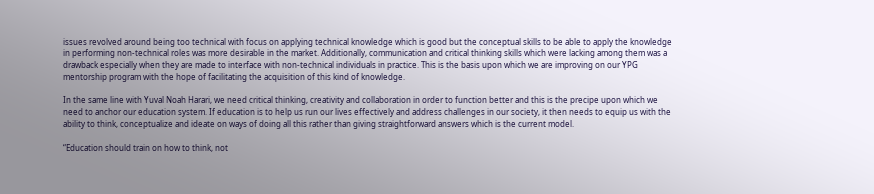issues revolved around being too technical with focus on applying technical knowledge which is good but the conceptual skills to be able to apply the knowledge in performing non-technical roles was more desirable in the market. Additionally, communication and critical thinking skills which were lacking among them was a drawback especially when they are made to interface with non-technical individuals in practice. This is the basis upon which we are improving on our YPG mentorship program with the hope of facilitating the acquisition of this kind of knowledge.

In the same line with Yuval Noah Harari, we need critical thinking, creativity and collaboration in order to function better and this is the precipe upon which we need to anchor our education system. If education is to help us run our lives effectively and address challenges in our society, it then needs to equip us with the ability to think, conceptualize and ideate on ways of doing all this rather than giving straightforward answers which is the current model.

“Education should train on how to think, not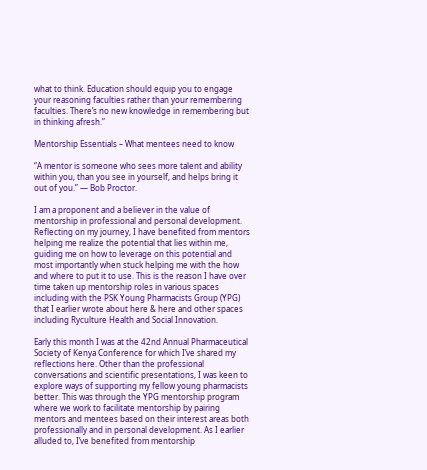what to think. Education should equip you to engage your reasoning faculties rather than your remembering faculties. There’s no new knowledge in remembering but in thinking afresh.”

Mentorship Essentials – What mentees need to know

“A mentor is someone who sees more talent and ability within you, than you see in yourself, and helps bring it out of you.” — Bob Proctor.

I am a proponent and a believer in the value of mentorship in professional and personal development. Reflecting on my journey, I have benefited from mentors helping me realize the potential that lies within me, guiding me on how to leverage on this potential and most importantly when stuck helping me with the how and where to put it to use. This is the reason I have over time taken up mentorship roles in various spaces including with the PSK Young Pharmacists Group (YPG) that I earlier wrote about here & here and other spaces including Ryculture Health and Social Innovation.

Early this month I was at the 42nd Annual Pharmaceutical Society of Kenya Conference for which I’ve shared my reflections here. Other than the professional conversations and scientific presentations, I was keen to explore ways of supporting my fellow young pharmacists better. This was through the YPG mentorship program where we work to facilitate mentorship by pairing mentors and mentees based on their interest areas both professionally and in personal development. As I earlier alluded to, I’ve benefited from mentorship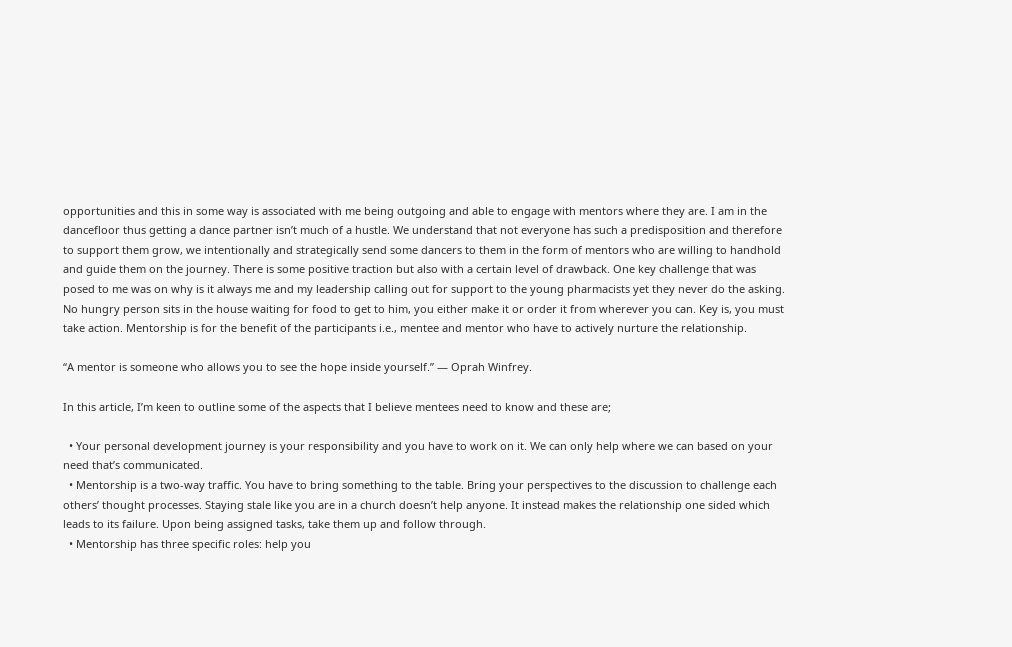opportunities and this in some way is associated with me being outgoing and able to engage with mentors where they are. I am in the dancefloor thus getting a dance partner isn’t much of a hustle. We understand that not everyone has such a predisposition and therefore to support them grow, we intentionally and strategically send some dancers to them in the form of mentors who are willing to handhold and guide them on the journey. There is some positive traction but also with a certain level of drawback. One key challenge that was posed to me was on why is it always me and my leadership calling out for support to the young pharmacists yet they never do the asking. No hungry person sits in the house waiting for food to get to him, you either make it or order it from wherever you can. Key is, you must take action. Mentorship is for the benefit of the participants i.e., mentee and mentor who have to actively nurture the relationship.

“A mentor is someone who allows you to see the hope inside yourself.” — Oprah Winfrey.

In this article, I’m keen to outline some of the aspects that I believe mentees need to know and these are;

  • Your personal development journey is your responsibility and you have to work on it. We can only help where we can based on your need that’s communicated.
  • Mentorship is a two-way traffic. You have to bring something to the table. Bring your perspectives to the discussion to challenge each others’ thought processes. Staying stale like you are in a church doesn’t help anyone. It instead makes the relationship one sided which leads to its failure. Upon being assigned tasks, take them up and follow through.
  • Mentorship has three specific roles: help you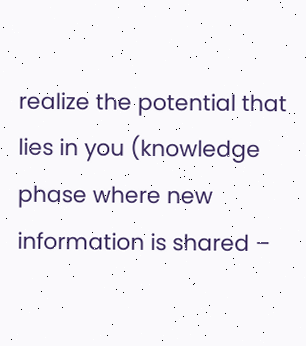realize the potential that lies in you (knowledge phase where new information is shared –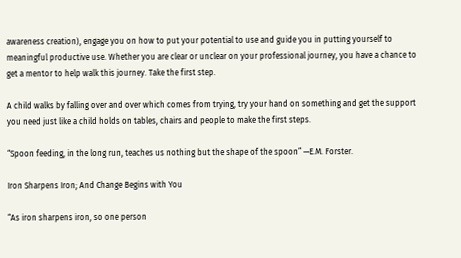awareness creation), engage you on how to put your potential to use and guide you in putting yourself to meaningful productive use. Whether you are clear or unclear on your professional journey, you have a chance to get a mentor to help walk this journey. Take the first step.

A child walks by falling over and over which comes from trying, try your hand on something and get the support you need just like a child holds on tables, chairs and people to make the first steps.

“Spoon feeding, in the long run, teaches us nothing but the shape of the spoon” —E.M. Forster.

Iron Sharpens Iron; And Change Begins with You

“As iron sharpens iron, so one person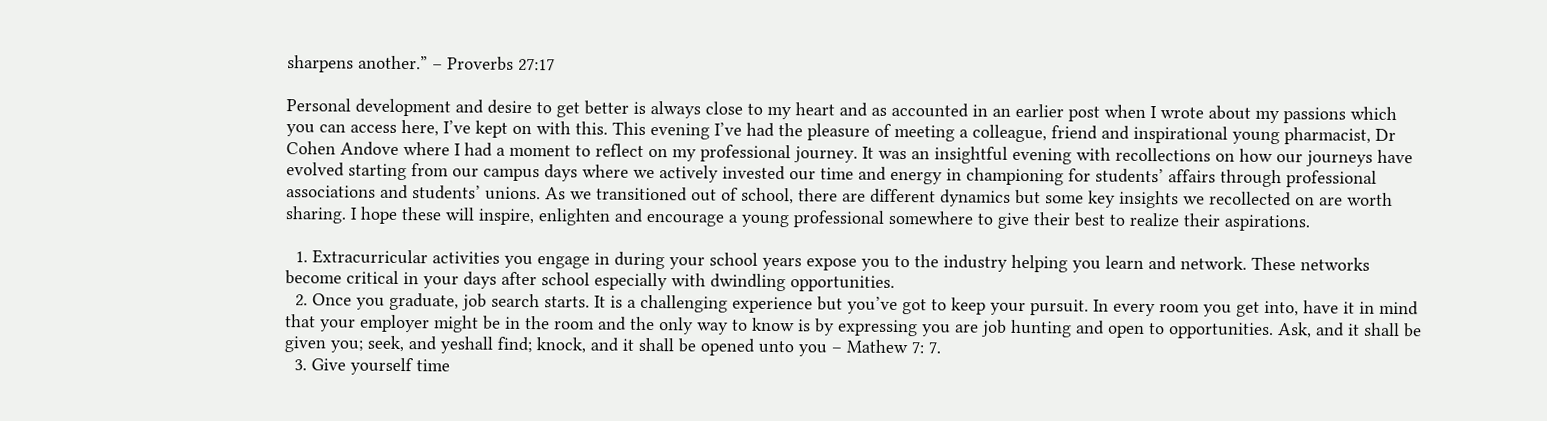sharpens another.” – Proverbs 27:17

Personal development and desire to get better is always close to my heart and as accounted in an earlier post when I wrote about my passions which you can access here, I’ve kept on with this. This evening I’ve had the pleasure of meeting a colleague, friend and inspirational young pharmacist, Dr Cohen Andove where I had a moment to reflect on my professional journey. It was an insightful evening with recollections on how our journeys have evolved starting from our campus days where we actively invested our time and energy in championing for students’ affairs through professional associations and students’ unions. As we transitioned out of school, there are different dynamics but some key insights we recollected on are worth sharing. I hope these will inspire, enlighten and encourage a young professional somewhere to give their best to realize their aspirations.

  1. Extracurricular activities you engage in during your school years expose you to the industry helping you learn and network. These networks become critical in your days after school especially with dwindling opportunities.
  2. Once you graduate, job search starts. It is a challenging experience but you’ve got to keep your pursuit. In every room you get into, have it in mind that your employer might be in the room and the only way to know is by expressing you are job hunting and open to opportunities. Ask, and it shall be given you; seek, and yeshall find; knock, and it shall be opened unto you – Mathew 7: 7.
  3. Give yourself time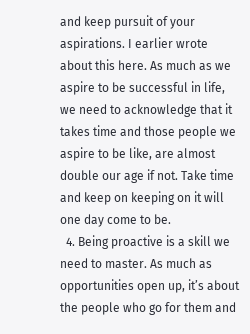and keep pursuit of your aspirations. I earlier wrote about this here. As much as we aspire to be successful in life, we need to acknowledge that it takes time and those people we aspire to be like, are almost double our age if not. Take time and keep on keeping on it will one day come to be.
  4. Being proactive is a skill we need to master. As much as opportunities open up, it’s about the people who go for them and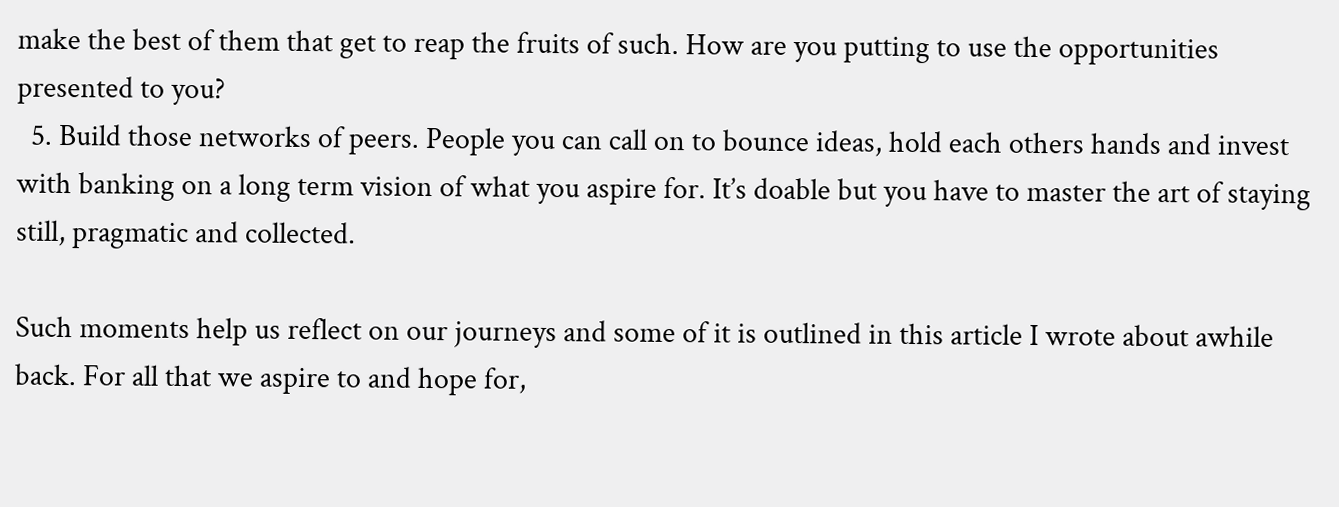make the best of them that get to reap the fruits of such. How are you putting to use the opportunities presented to you?
  5. Build those networks of peers. People you can call on to bounce ideas, hold each others hands and invest with banking on a long term vision of what you aspire for. It’s doable but you have to master the art of staying still, pragmatic and collected.

Such moments help us reflect on our journeys and some of it is outlined in this article I wrote about awhile back. For all that we aspire to and hope for,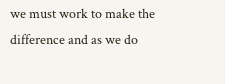we must work to make the difference and as we do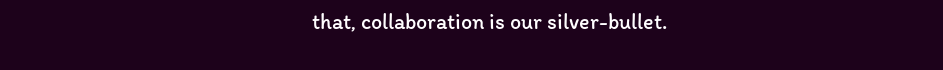that, collaboration is our silver-bullet.